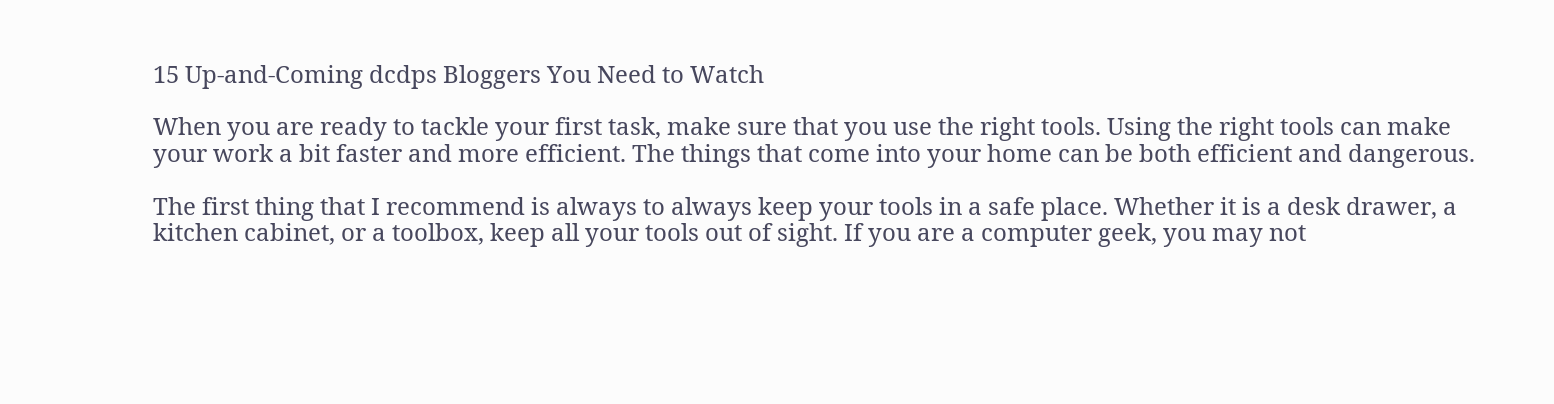15 Up-and-Coming dcdps Bloggers You Need to Watch

When you are ready to tackle your first task, make sure that you use the right tools. Using the right tools can make your work a bit faster and more efficient. The things that come into your home can be both efficient and dangerous.

The first thing that I recommend is always to always keep your tools in a safe place. Whether it is a desk drawer, a kitchen cabinet, or a toolbox, keep all your tools out of sight. If you are a computer geek, you may not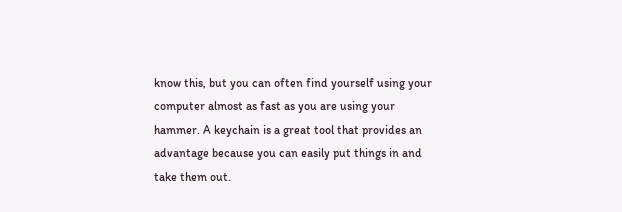know this, but you can often find yourself using your computer almost as fast as you are using your hammer. A keychain is a great tool that provides an advantage because you can easily put things in and take them out.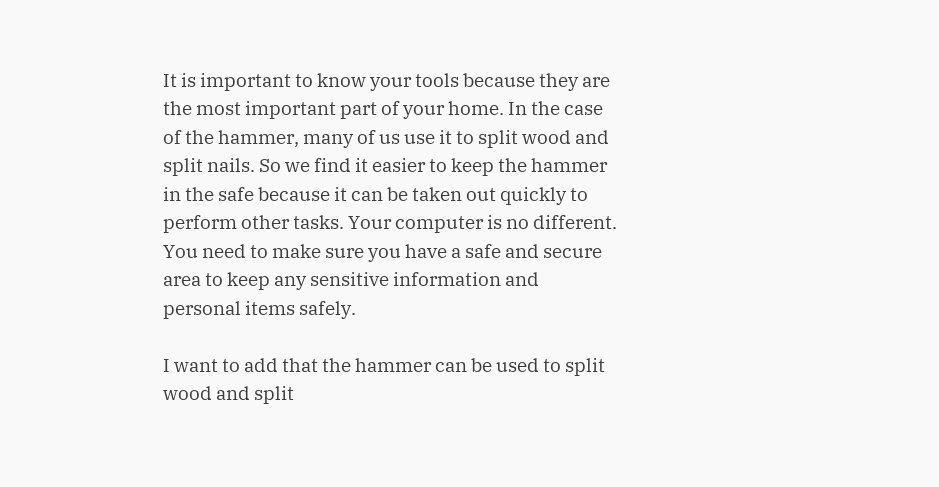It is important to know your tools because they are the most important part of your home. In the case of the hammer, many of us use it to split wood and split nails. So we find it easier to keep the hammer in the safe because it can be taken out quickly to perform other tasks. Your computer is no different. You need to make sure you have a safe and secure area to keep any sensitive information and personal items safely.

I want to add that the hammer can be used to split wood and split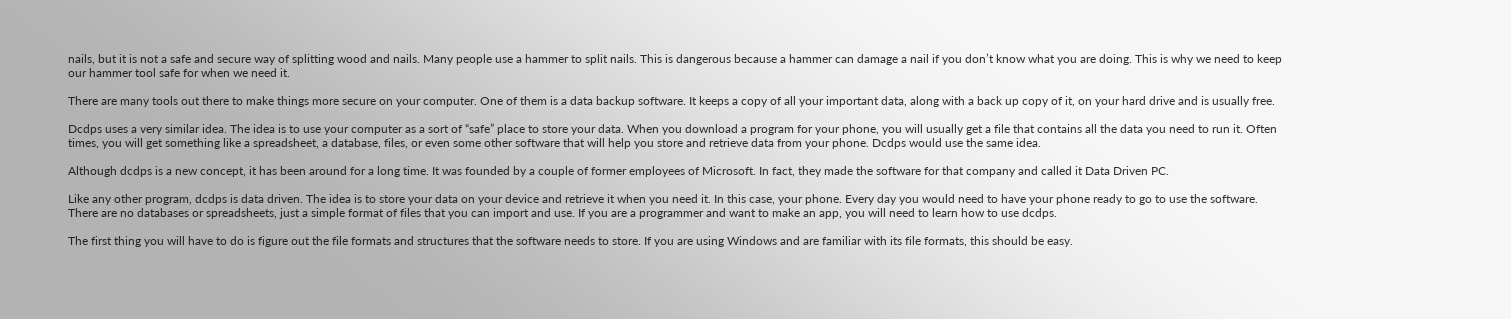nails, but it is not a safe and secure way of splitting wood and nails. Many people use a hammer to split nails. This is dangerous because a hammer can damage a nail if you don’t know what you are doing. This is why we need to keep our hammer tool safe for when we need it.

There are many tools out there to make things more secure on your computer. One of them is a data backup software. It keeps a copy of all your important data, along with a back up copy of it, on your hard drive and is usually free.

Dcdps uses a very similar idea. The idea is to use your computer as a sort of “safe” place to store your data. When you download a program for your phone, you will usually get a file that contains all the data you need to run it. Often times, you will get something like a spreadsheet, a database, files, or even some other software that will help you store and retrieve data from your phone. Dcdps would use the same idea.

Although dcdps is a new concept, it has been around for a long time. It was founded by a couple of former employees of Microsoft. In fact, they made the software for that company and called it Data Driven PC.

Like any other program, dcdps is data driven. The idea is to store your data on your device and retrieve it when you need it. In this case, your phone. Every day you would need to have your phone ready to go to use the software. There are no databases or spreadsheets, just a simple format of files that you can import and use. If you are a programmer and want to make an app, you will need to learn how to use dcdps.

The first thing you will have to do is figure out the file formats and structures that the software needs to store. If you are using Windows and are familiar with its file formats, this should be easy.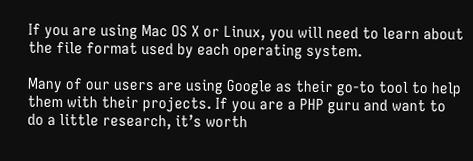If you are using Mac OS X or Linux, you will need to learn about the file format used by each operating system.

Many of our users are using Google as their go-to tool to help them with their projects. If you are a PHP guru and want to do a little research, it’s worth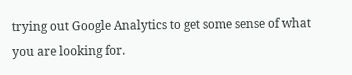trying out Google Analytics to get some sense of what you are looking for.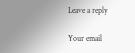Leave a reply

Your email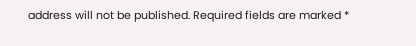address will not be published. Required fields are marked *